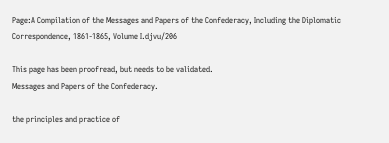Page:A Compilation of the Messages and Papers of the Confederacy, Including the Diplomatic Correspondence, 1861-1865, Volume I.djvu/206

This page has been proofread, but needs to be validated.
Messages and Papers of the Confederacy.

the principles and practice of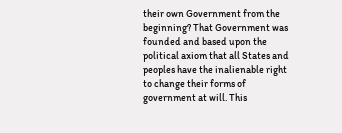their own Government from the beginning? That Government was founded and based upon the political axiom that all States and peoples have the inalienable right to change their forms of government at will. This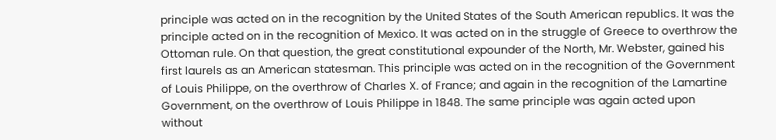principle was acted on in the recognition by the United States of the South American republics. It was the principle acted on in the recognition of Mexico. It was acted on in the struggle of Greece to overthrow the Ottoman rule. On that question, the great constitutional expounder of the North, Mr. Webster, gained his first laurels as an American statesman. This principle was acted on in the recognition of the Government of Louis Philippe, on the overthrow of Charles X. of France; and again in the recognition of the Lamartine Government, on the overthrow of Louis Philippe in 1848. The same principle was again acted upon without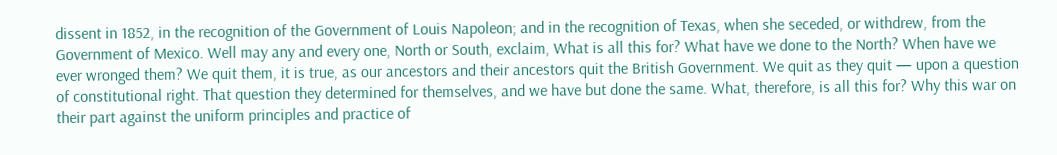dissent in 1852, in the recognition of the Government of Louis Napoleon; and in the recognition of Texas, when she seceded, or withdrew, from the Government of Mexico. Well may any and every one, North or South, exclaim, What is all this for? What have we done to the North? When have we ever wronged them? We quit them, it is true, as our ancestors and their ancestors quit the British Government. We quit as they quit — upon a question of constitutional right. That question they determined for themselves, and we have but done the same. What, therefore, is all this for? Why this war on their part against the uniform principles and practice of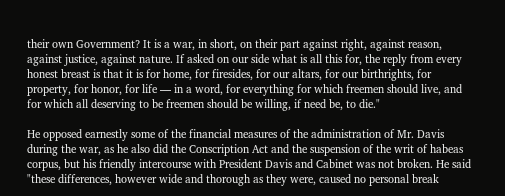their own Government? It is a war, in short, on their part against right, against reason, against justice, against nature. If asked on our side what is all this for, the reply from every honest breast is that it is for home, for firesides, for our altars, for our birthrights, for property, for honor, for life — in a word, for everything for which freemen should live, and for which all deserving to be freemen should be willing, if need be, to die."

He opposed earnestly some of the financial measures of the administration of Mr. Davis during the war, as he also did the Conscription Act and the suspension of the writ of habeas corpus, but his friendly intercourse with President Davis and Cabinet was not broken. He said "these differences, however wide and thorough as they were, caused no personal break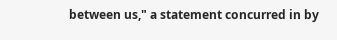between us," a statement concurred in by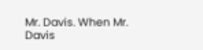Mr. Davis. When Mr. Davis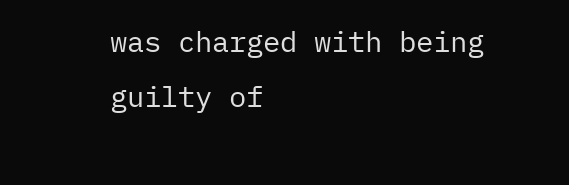was charged with being guilty of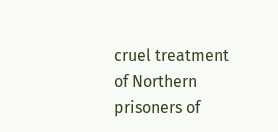cruel treatment of Northern prisoners of